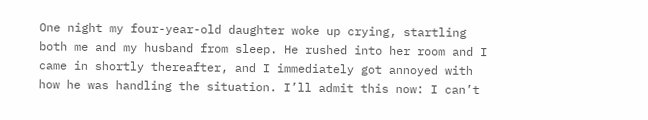One night my four-year-old daughter woke up crying, startling both me and my husband from sleep. He rushed into her room and I came in shortly thereafter, and I immediately got annoyed with how he was handling the situation. I’ll admit this now: I can’t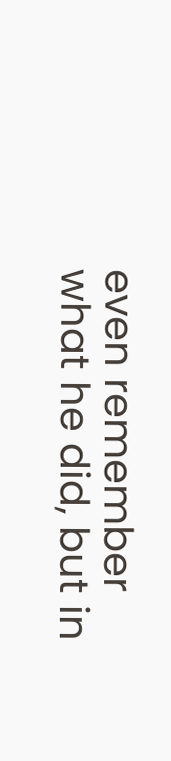even remember what he did, but in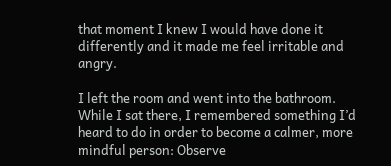that moment I knew I would have done it differently and it made me feel irritable and angry.

I left the room and went into the bathroom. While I sat there, I remembered something I’d heard to do in order to become a calmer, more mindful person: Observe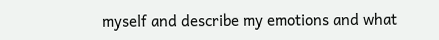myself and describe my emotions and what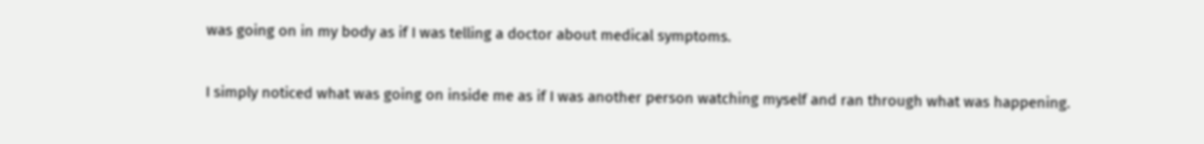was going on in my body as if I was telling a doctor about medical symptoms.

I simply noticed what was going on inside me as if I was another person watching myself and ran through what was happening.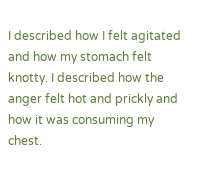I described how I felt agitated and how my stomach felt knotty. I described how the anger felt hot and prickly and how it was consuming my chest.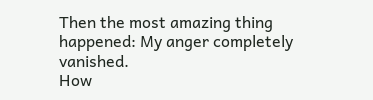Then the most amazing thing happened: My anger completely vanished.
How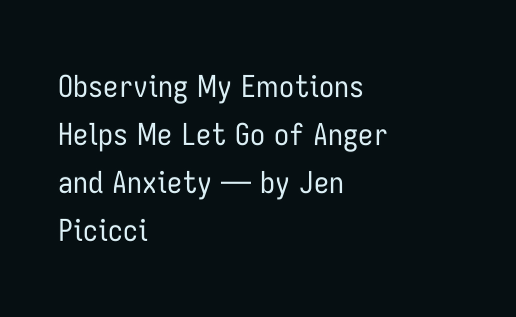Observing My Emotions Helps Me Let Go of Anger and Anxiety — by Jen Picicci